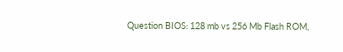Question BIOS: 128 mb vs 256 Mb Flash ROM,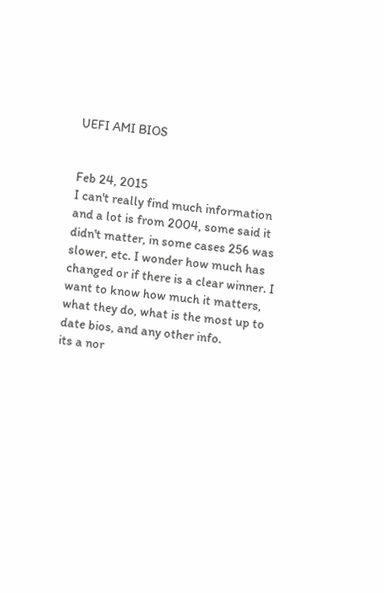UEFI AMI BIOS


Feb 24, 2015
I can't really find much information and a lot is from 2004, some said it didn't matter, in some cases 256 was slower, etc. I wonder how much has changed or if there is a clear winner. I want to know how much it matters, what they do, what is the most up to date bios, and any other info.
its a nor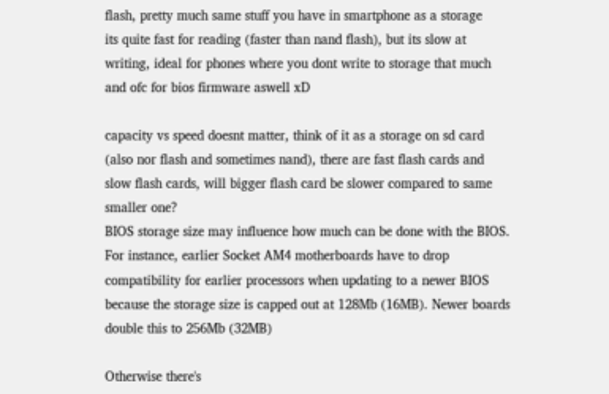flash, pretty much same stuff you have in smartphone as a storage
its quite fast for reading (faster than nand flash), but its slow at writing, ideal for phones where you dont write to storage that much and ofc for bios firmware aswell xD

capacity vs speed doesnt matter, think of it as a storage on sd card (also nor flash and sometimes nand), there are fast flash cards and slow flash cards, will bigger flash card be slower compared to same smaller one?
BIOS storage size may influence how much can be done with the BIOS. For instance, earlier Socket AM4 motherboards have to drop compatibility for earlier processors when updating to a newer BIOS because the storage size is capped out at 128Mb (16MB). Newer boards double this to 256Mb (32MB)

Otherwise there's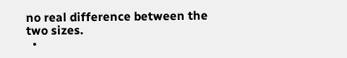no real difference between the two sizes.
  •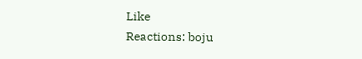Like
Reactions: boju